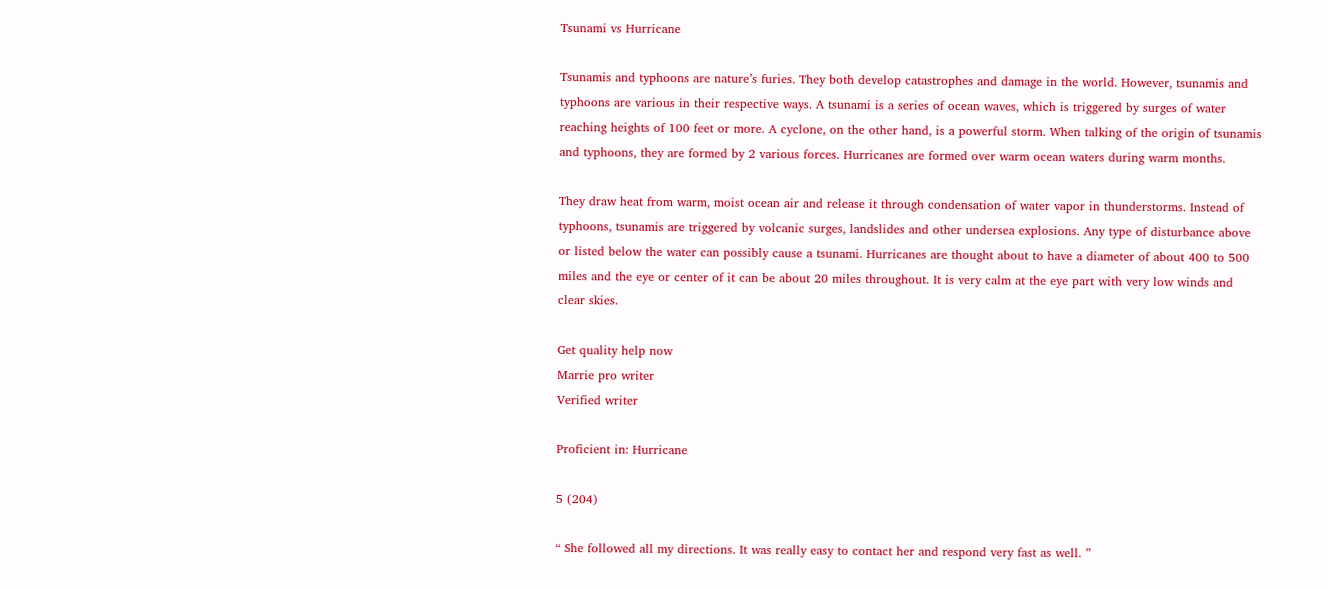Tsunami vs Hurricane

Tsunamis and typhoons are nature’s furies. They both develop catastrophes and damage in the world. However, tsunamis and typhoons are various in their respective ways. A tsunami is a series of ocean waves, which is triggered by surges of water reaching heights of 100 feet or more. A cyclone, on the other hand, is a powerful storm. When talking of the origin of tsunamis and typhoons, they are formed by 2 various forces. Hurricanes are formed over warm ocean waters during warm months.

They draw heat from warm, moist ocean air and release it through condensation of water vapor in thunderstorms. Instead of typhoons, tsunamis are triggered by volcanic surges, landslides and other undersea explosions. Any type of disturbance above or listed below the water can possibly cause a tsunami. Hurricanes are thought about to have a diameter of about 400 to 500 miles and the eye or center of it can be about 20 miles throughout. It is very calm at the eye part with very low winds and clear skies.

Get quality help now
Marrie pro writer
Verified writer

Proficient in: Hurricane

5 (204)

“ She followed all my directions. It was really easy to contact her and respond very fast as well. ”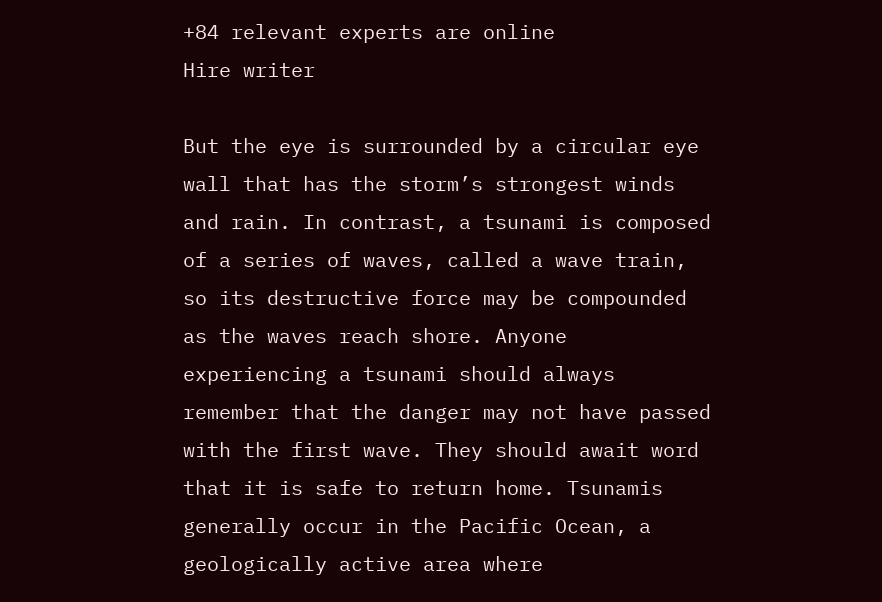+84 relevant experts are online
Hire writer

But the eye is surrounded by a circular eye wall that has the storm’s strongest winds and rain. In contrast, a tsunami is composed of a series of waves, called a wave train, so its destructive force may be compounded as the waves reach shore. Anyone experiencing a tsunami should always remember that the danger may not have passed with the first wave. They should await word that it is safe to return home. Tsunamis generally occur in the Pacific Ocean, a geologically active area where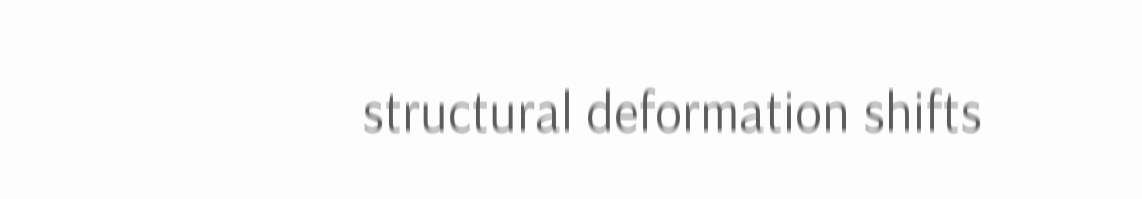structural deformation shifts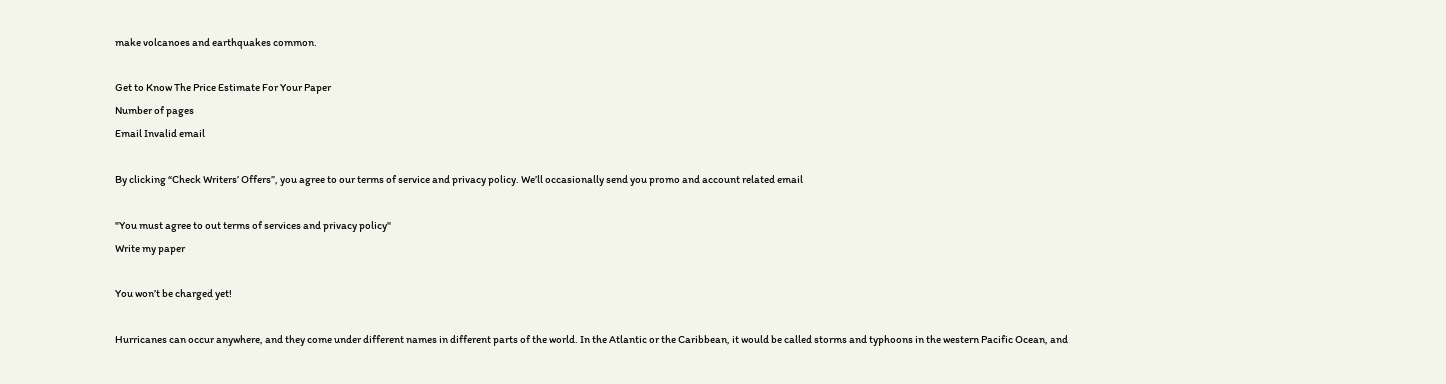make volcanoes and earthquakes common.

Get to Know The Price Estimate For Your Paper
Number of pages
Email Invalid email

By clicking “Check Writers’ Offers”, you agree to our terms of service and privacy policy. We’ll occasionally send you promo and account related email

"You must agree to out terms of services and privacy policy"
Write my paper

You won’t be charged yet!

Hurricanes can occur anywhere, and they come under different names in different parts of the world. In the Atlantic or the Caribbean, it would be called storms and typhoons in the western Pacific Ocean, and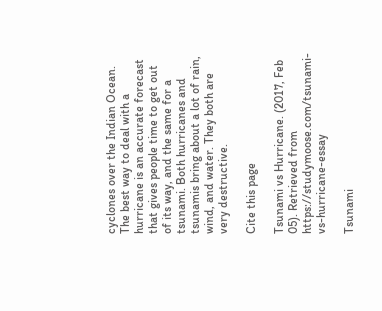cyclones over the Indian Ocean. The best way to deal with a hurricane is an accurate forecast that gives people time to get out of its way, and the same for a tsunami. Both hurricanes and tsunamis bring about a lot of rain, wind, and water. They both are very destructive.

Cite this page

Tsunami vs Hurricane. (2017, Feb 05). Retrieved from https://studymoose.com/tsunami-vs-hurricane-essay

Tsunami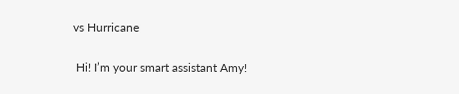vs Hurricane

 Hi! I’m your smart assistant Amy!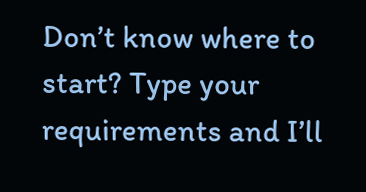Don’t know where to start? Type your requirements and I’ll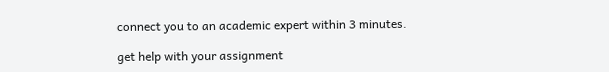connect you to an academic expert within 3 minutes.

get help with your assignment